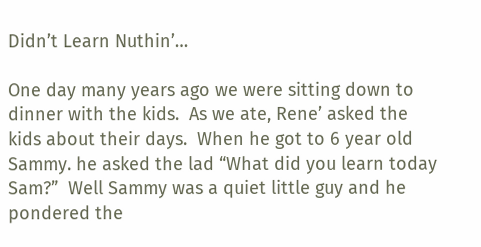Didn’t Learn Nuthin’…

One day many years ago we were sitting down to dinner with the kids.  As we ate, Rene’ asked the kids about their days.  When he got to 6 year old Sammy. he asked the lad “What did you learn today Sam?”  Well Sammy was a quiet little guy and he pondered the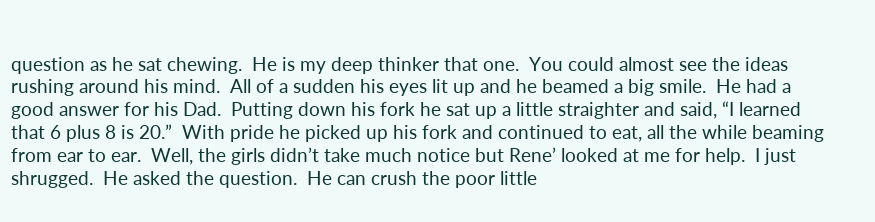question as he sat chewing.  He is my deep thinker that one.  You could almost see the ideas rushing around his mind.  All of a sudden his eyes lit up and he beamed a big smile.  He had a good answer for his Dad.  Putting down his fork he sat up a little straighter and said, “I learned that 6 plus 8 is 20.”  With pride he picked up his fork and continued to eat, all the while beaming from ear to ear.  Well, the girls didn’t take much notice but Rene’ looked at me for help.  I just shrugged.  He asked the question.  He can crush the poor little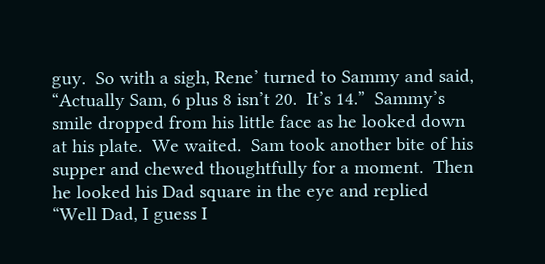guy.  So with a sigh, Rene’ turned to Sammy and said, “Actually Sam, 6 plus 8 isn’t 20.  It’s 14.”  Sammy’s smile dropped from his little face as he looked down at his plate.  We waited.  Sam took another bite of his supper and chewed thoughtfully for a moment.  Then he looked his Dad square in the eye and replied “Well Dad, I guess I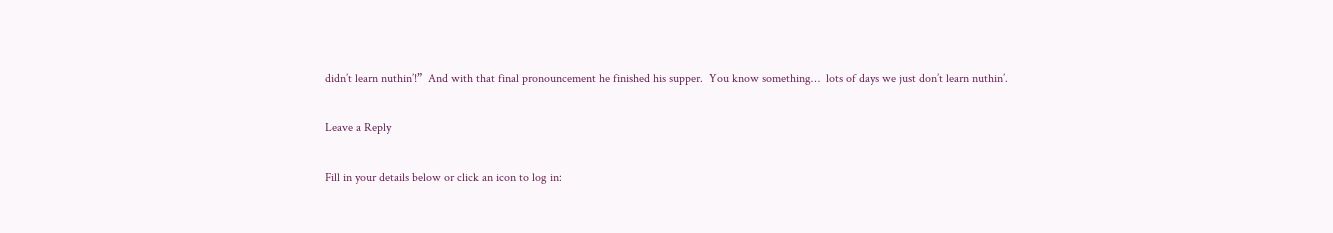didn’t learn nuthin’!”  And with that final pronouncement he finished his supper.  You know something…  lots of days we just don’t learn nuthin’.

Leave a Reply

Fill in your details below or click an icon to log in: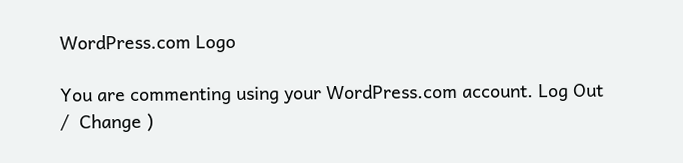WordPress.com Logo

You are commenting using your WordPress.com account. Log Out /  Change )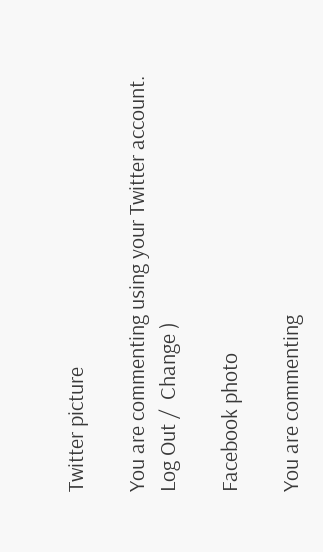Twitter picture

You are commenting using your Twitter account. Log Out /  Change )

Facebook photo

You are commenting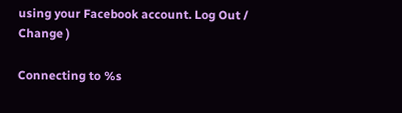using your Facebook account. Log Out /  Change )

Connecting to %s